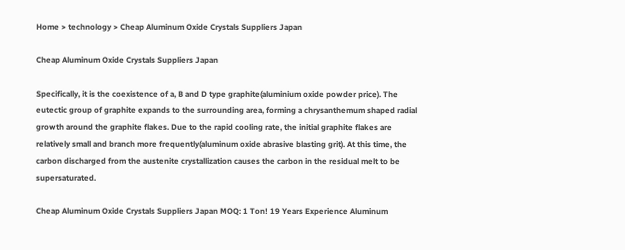Home > technology > Cheap Aluminum Oxide Crystals Suppliers Japan

Cheap Aluminum Oxide Crystals Suppliers Japan

Specifically, it is the coexistence of a, B and D type graphite(aluminium oxide powder price). The eutectic group of graphite expands to the surrounding area, forming a chrysanthemum shaped radial growth around the graphite flakes. Due to the rapid cooling rate, the initial graphite flakes are relatively small and branch more frequently(aluminum oxide abrasive blasting grit). At this time, the carbon discharged from the austenite crystallization causes the carbon in the residual melt to be supersaturated.

Cheap Aluminum Oxide Crystals Suppliers Japan MOQ: 1 Ton! 19 Years Experience Aluminum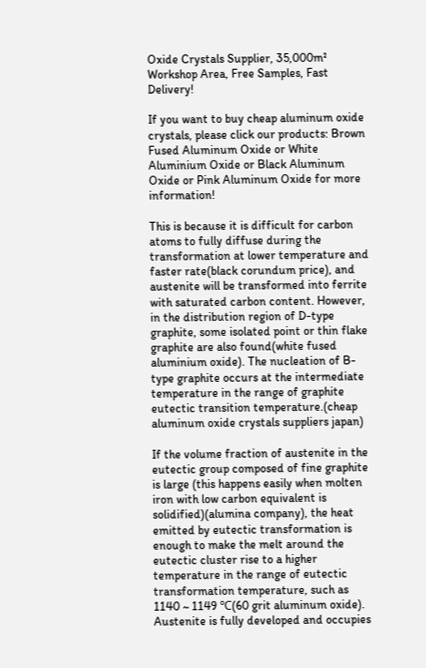Oxide Crystals Supplier, 35,000m² Workshop Area, Free Samples, Fast Delivery!

If you want to buy cheap aluminum oxide crystals, please click our products: Brown Fused Aluminum Oxide or White Aluminium Oxide or Black Aluminum Oxide or Pink Aluminum Oxide for more information!

This is because it is difficult for carbon atoms to fully diffuse during the transformation at lower temperature and faster rate(black corundum price), and austenite will be transformed into ferrite with saturated carbon content. However, in the distribution region of D-type graphite, some isolated point or thin flake graphite are also found(white fused aluminium oxide). The nucleation of B-type graphite occurs at the intermediate temperature in the range of graphite eutectic transition temperature.(cheap aluminum oxide crystals suppliers japan)

If the volume fraction of austenite in the eutectic group composed of fine graphite is large (this happens easily when molten iron with low carbon equivalent is solidified)(alumina company), the heat emitted by eutectic transformation is enough to make the melt around the eutectic cluster rise to a higher temperature in the range of eutectic transformation temperature, such as 1140 ~ 1149 ℃(60 grit aluminum oxide). Austenite is fully developed and occupies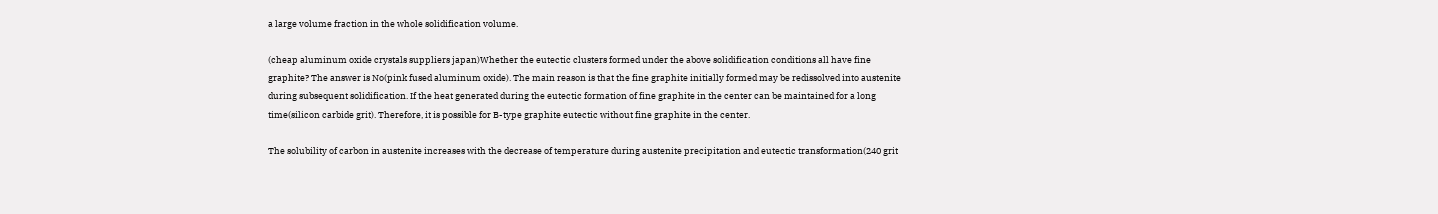a large volume fraction in the whole solidification volume.

(cheap aluminum oxide crystals suppliers japan)Whether the eutectic clusters formed under the above solidification conditions all have fine graphite? The answer is No(pink fused aluminum oxide). The main reason is that the fine graphite initially formed may be redissolved into austenite during subsequent solidification. If the heat generated during the eutectic formation of fine graphite in the center can be maintained for a long time(silicon carbide grit). Therefore, it is possible for B-type graphite eutectic without fine graphite in the center.

The solubility of carbon in austenite increases with the decrease of temperature during austenite precipitation and eutectic transformation(240 grit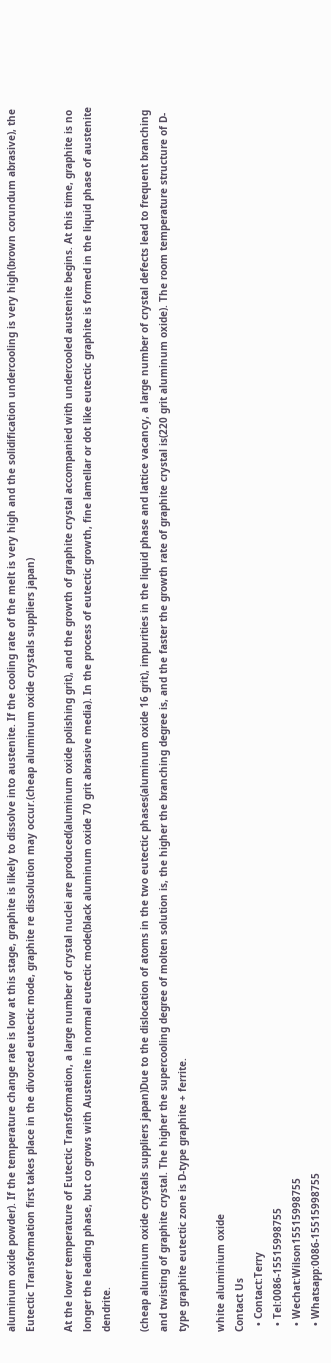aluminum oxide powder). If the temperature change rate is low at this stage, graphite is likely to dissolve into austenite. If the cooling rate of the melt is very high and the solidification undercooling is very high(brown corundum abrasive), the Eutectic Transformation first takes place in the divorced eutectic mode, graphite re dissolution may occur.(cheap aluminum oxide crystals suppliers japan)

At the lower temperature of Eutectic Transformation, a large number of crystal nuclei are produced(aluminum oxide polishing grit), and the growth of graphite crystal accompanied with undercooled austenite begins. At this time, graphite is no longer the leading phase, but co grows with Austenite in normal eutectic mode(black aluminum oxide 70 grit abrasive media). In the process of eutectic growth, fine lamellar or dot like eutectic graphite is formed in the liquid phase of austenite dendrite.

(cheap aluminum oxide crystals suppliers japan)Due to the dislocation of atoms in the two eutectic phases(aluminum oxide 16 grit), impurities in the liquid phase and lattice vacancy, a large number of crystal defects lead to frequent branching and twisting of graphite crystal. The higher the supercooling degree of molten solution is, the higher the branching degree is, and the faster the growth rate of graphite crystal is(220 grit aluminum oxide). The room temperature structure of D-type graphite eutectic zone is D-type graphite + ferrite.

white aluminium oxide
Contact Us
  • Contact:Terry
  • Tel:0086-15515998755
  • Wechat:Wilson15515998755
  • Whatsapp:0086-15515998755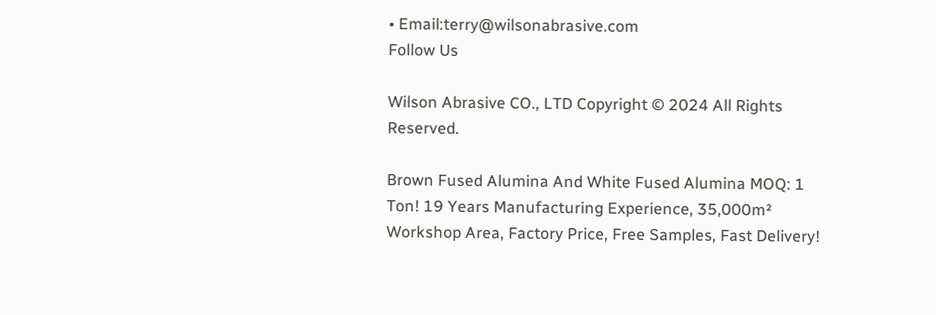• Email:terry@wilsonabrasive.com
Follow Us

Wilson Abrasive CO., LTD Copyright © 2024 All Rights Reserved.

Brown Fused Alumina And White Fused Alumina MOQ: 1 Ton! 19 Years Manufacturing Experience, 35,000m² Workshop Area, Factory Price, Free Samples, Fast Delivery!